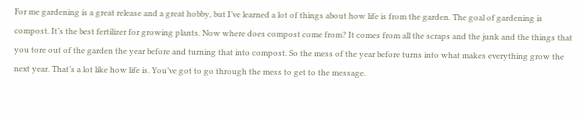For me gardening is a great release and a great hobby, but I’ve learned a lot of things about how life is from the garden. The goal of gardening is compost. It’s the best fertilizer for growing plants. Now where does compost come from? It comes from all the scraps and the junk and the things that you tore out of the garden the year before and turning that into compost. So the mess of the year before turns into what makes everything grow the next year. That’s a lot like how life is. You’ve got to go through the mess to get to the message.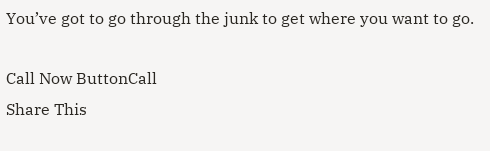You’ve got to go through the junk to get where you want to go.

Call Now ButtonCall
Share This